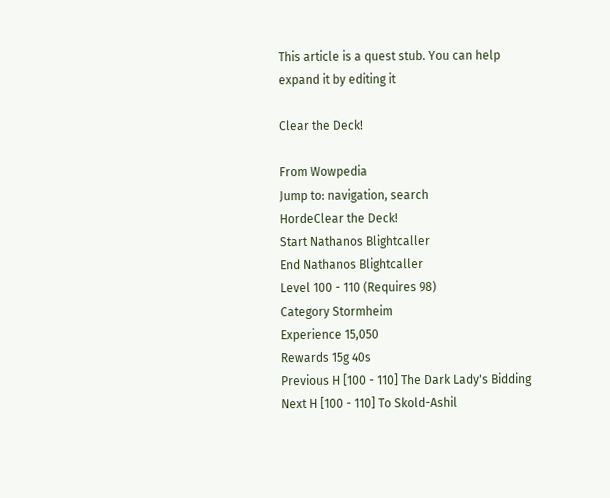This article is a quest stub. You can help expand it by editing it

Clear the Deck!

From Wowpedia
Jump to: navigation, search
HordeClear the Deck!
Start Nathanos Blightcaller
End Nathanos Blightcaller
Level 100 - 110 (Requires 98)
Category Stormheim
Experience 15,050
Rewards 15g 40s
Previous H [100 - 110] The Dark Lady's Bidding
Next H [100 - 110] To Skold-Ashil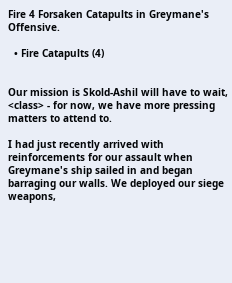Fire 4 Forsaken Catapults in Greymane's Offensive.

  • Fire Catapults (4)


Our mission is Skold-Ashil will have to wait, <class> - for now, we have more pressing matters to attend to.

I had just recently arrived with reinforcements for our assault when Greymane's ship sailed in and began barraging our walls. We deployed our siege weapons,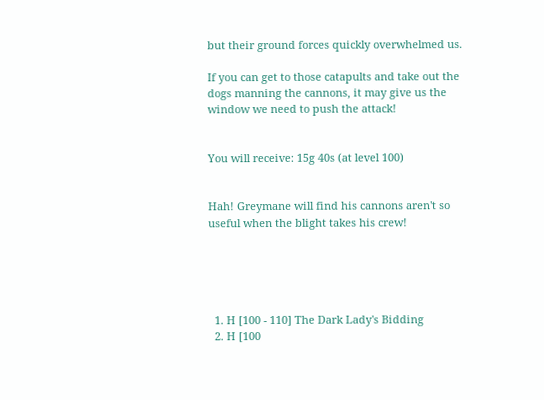but their ground forces quickly overwhelmed us.

If you can get to those catapults and take out the dogs manning the cannons, it may give us the window we need to push the attack!


You will receive: 15g 40s (at level 100)


Hah! Greymane will find his cannons aren't so useful when the blight takes his crew!





  1. H [100 - 110] The Dark Lady's Bidding
  2. H [100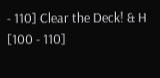- 110] Clear the Deck! & H [100 - 110]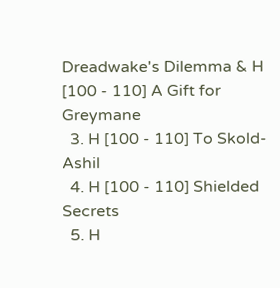Dreadwake's Dilemma & H [100 - 110] A Gift for Greymane
  3. H [100 - 110] To Skold-Ashil
  4. H [100 - 110] Shielded Secrets
  5. H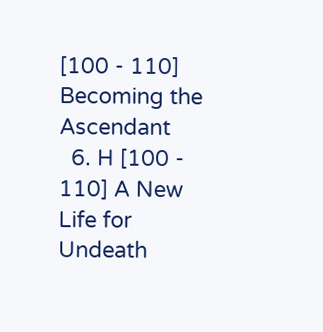[100 - 110] Becoming the Ascendant
  6. H [100 - 110] A New Life for Undeath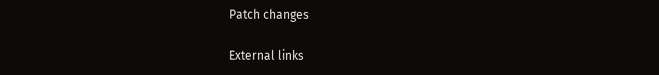Patch changes

External links